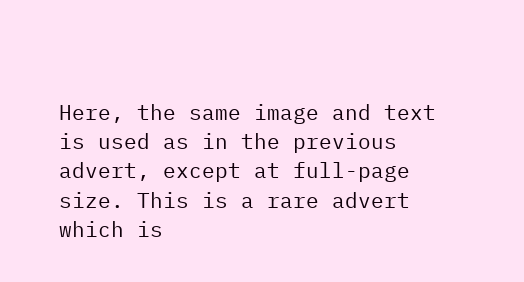Here, the same image and text is used as in the previous advert, except at full-page size. This is a rare advert which is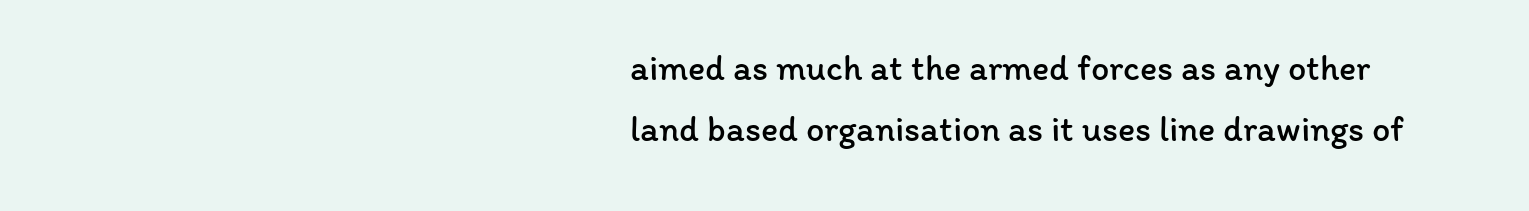aimed as much at the armed forces as any other land based organisation as it uses line drawings of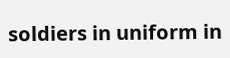soldiers in uniform in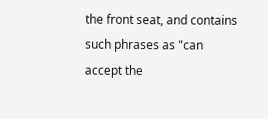the front seat, and contains such phrases as "can accept the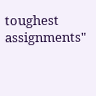toughest assignments"